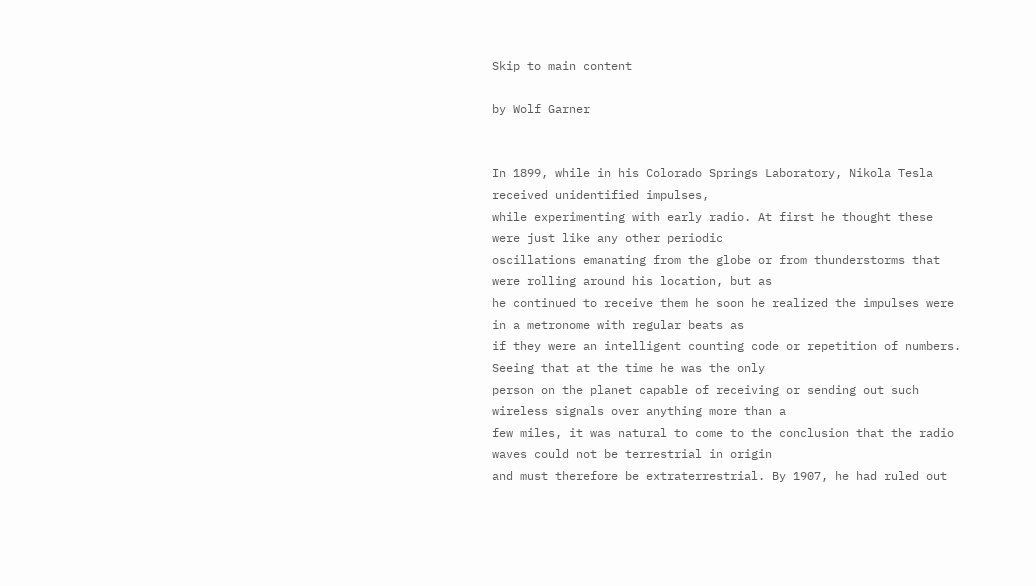Skip to main content

by Wolf Garner


In 1899, while in his Colorado Springs Laboratory, Nikola Tesla received unidentified impulses,
while experimenting with early radio. At first he thought these were just like any other periodic
oscillations emanating from the globe or from thunderstorms that were rolling around his location, but as
he continued to receive them he soon he realized the impulses were in a metronome with regular beats as
if they were an intelligent counting code or repetition of numbers. Seeing that at the time he was the only
person on the planet capable of receiving or sending out such wireless signals over anything more than a
few miles, it was natural to come to the conclusion that the radio waves could not be terrestrial in origin
and must therefore be extraterrestrial. By 1907, he had ruled out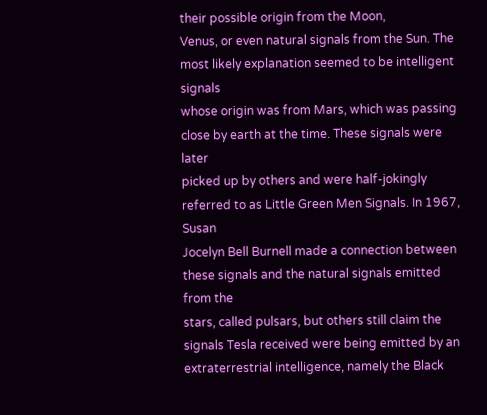their possible origin from the Moon,
Venus, or even natural signals from the Sun. The most likely explanation seemed to be intelligent signals
whose origin was from Mars, which was passing close by earth at the time. These signals were later
picked up by others and were half-jokingly referred to as Little Green Men Signals. In 1967, Susan
Jocelyn Bell Burnell made a connection between these signals and the natural signals emitted from the
stars, called pulsars, but others still claim the signals Tesla received were being emitted by an
extraterrestrial intelligence, namely the Black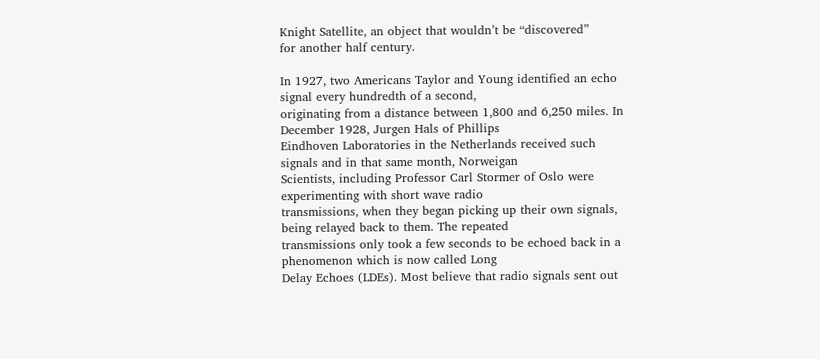Knight Satellite, an object that wouldn’t be “discovered”
for another half century.

In 1927, two Americans Taylor and Young identified an echo signal every hundredth of a second,
originating from a distance between 1,800 and 6,250 miles. In December 1928, Jurgen Hals of Phillips
Eindhoven Laboratories in the Netherlands received such signals and in that same month, Norweigan
Scientists, including Professor Carl Stormer of Oslo were experimenting with short wave radio
transmissions, when they began picking up their own signals, being relayed back to them. The repeated
transmissions only took a few seconds to be echoed back in a phenomenon which is now called Long
Delay Echoes (LDEs). Most believe that radio signals sent out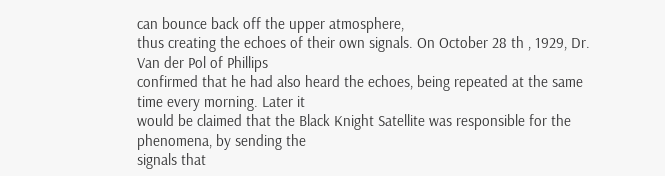can bounce back off the upper atmosphere,
thus creating the echoes of their own signals. On October 28 th , 1929, Dr. Van der Pol of Phillips
confirmed that he had also heard the echoes, being repeated at the same time every morning. Later it
would be claimed that the Black Knight Satellite was responsible for the phenomena, by sending the
signals that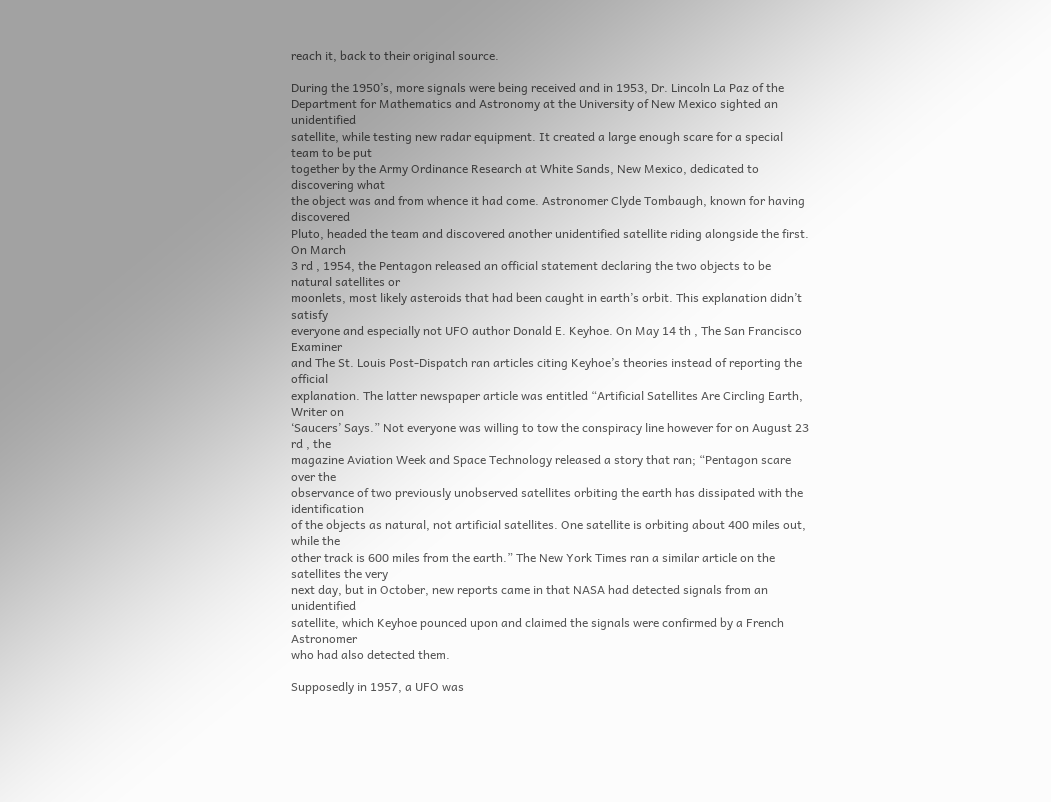reach it, back to their original source.

During the 1950’s, more signals were being received and in 1953, Dr. Lincoln La Paz of the
Department for Mathematics and Astronomy at the University of New Mexico sighted an unidentified
satellite, while testing new radar equipment. It created a large enough scare for a special team to be put
together by the Army Ordinance Research at White Sands, New Mexico, dedicated to discovering what
the object was and from whence it had come. Astronomer Clyde Tombaugh, known for having discovered
Pluto, headed the team and discovered another unidentified satellite riding alongside the first. On March
3 rd , 1954, the Pentagon released an official statement declaring the two objects to be natural satellites or
moonlets, most likely asteroids that had been caught in earth’s orbit. This explanation didn’t satisfy
everyone and especially not UFO author Donald E. Keyhoe. On May 14 th , The San Francisco Examiner
and The St. Louis Post-Dispatch ran articles citing Keyhoe’s theories instead of reporting the official
explanation. The latter newspaper article was entitled “Artificial Satellites Are Circling Earth, Writer on
‘Saucers’ Says.” Not everyone was willing to tow the conspiracy line however for on August 23 rd , the
magazine Aviation Week and Space Technology released a story that ran; “Pentagon scare over the
observance of two previously unobserved satellites orbiting the earth has dissipated with the identification
of the objects as natural, not artificial satellites. One satellite is orbiting about 400 miles out, while the
other track is 600 miles from the earth.” The New York Times ran a similar article on the satellites the very
next day, but in October, new reports came in that NASA had detected signals from an unidentified
satellite, which Keyhoe pounced upon and claimed the signals were confirmed by a French Astronomer
who had also detected them.

Supposedly in 1957, a UFO was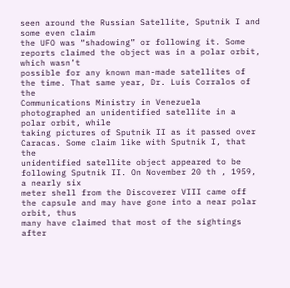seen around the Russian Satellite, Sputnik I and some even claim
the UFO was “shadowing” or following it. Some reports claimed the object was in a polar orbit, which wasn’t                                                    possible for any known man-made satellites of the time. That same year, Dr. Luis Corralos of the
Communications Ministry in Venezuela photographed an unidentified satellite in a polar orbit, while
taking pictures of Sputnik II as it passed over Caracas. Some claim like with Sputnik I, that the
unidentified satellite object appeared to be following Sputnik II. On November 20 th , 1959, a nearly six
meter shell from the Discoverer VIII came off the capsule and may have gone into a near polar orbit, thus
many have claimed that most of the sightings after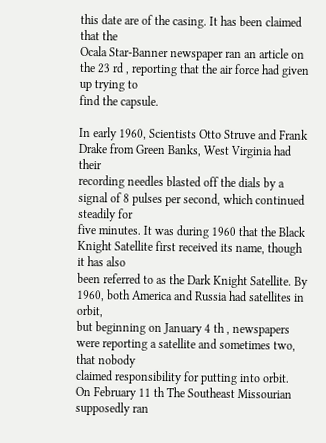this date are of the casing. It has been claimed that the
Ocala Star-Banner newspaper ran an article on the 23 rd , reporting that the air force had given up trying to
find the capsule.

In early 1960, Scientists Otto Struve and Frank Drake from Green Banks, West Virginia had their
recording needles blasted off the dials by a signal of 8 pulses per second, which continued steadily for
five minutes. It was during 1960 that the Black Knight Satellite first received its name, though it has also
been referred to as the Dark Knight Satellite. By 1960, both America and Russia had satellites in orbit,
but beginning on January 4 th , newspapers were reporting a satellite and sometimes two, that nobody
claimed responsibility for putting into orbit. On February 11 th The Southeast Missourian supposedly ran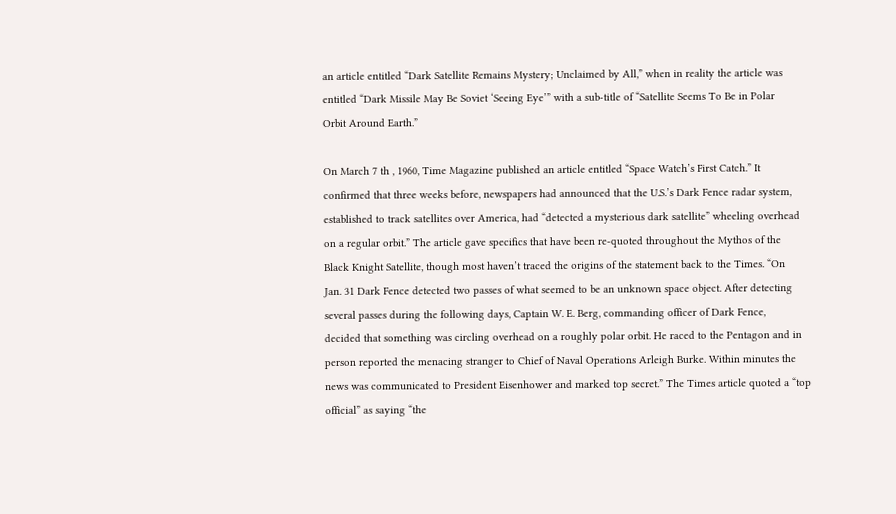an article entitled “Dark Satellite Remains Mystery; Unclaimed by All,” when in reality the article was
entitled “Dark Missile May Be Soviet ‘Seeing Eye’” with a sub-title of “Satellite Seems To Be in Polar
Orbit Around Earth.”

On March 7 th , 1960, Time Magazine published an article entitled “Space Watch’s First Catch.” It
confirmed that three weeks before, newspapers had announced that the U.S.’s Dark Fence radar system,
established to track satellites over America, had “detected a mysterious dark satellite” wheeling overhead
on a regular orbit.” The article gave specifics that have been re-quoted throughout the Mythos of the
Black Knight Satellite, though most haven’t traced the origins of the statement back to the Times. “On
Jan. 31 Dark Fence detected two passes of what seemed to be an unknown space object. After detecting
several passes during the following days, Captain W. E. Berg, commanding officer of Dark Fence,
decided that something was circling overhead on a roughly polar orbit. He raced to the Pentagon and in
person reported the menacing stranger to Chief of Naval Operations Arleigh Burke. Within minutes the
news was communicated to President Eisenhower and marked top secret.” The Times article quoted a “top
official” as saying “the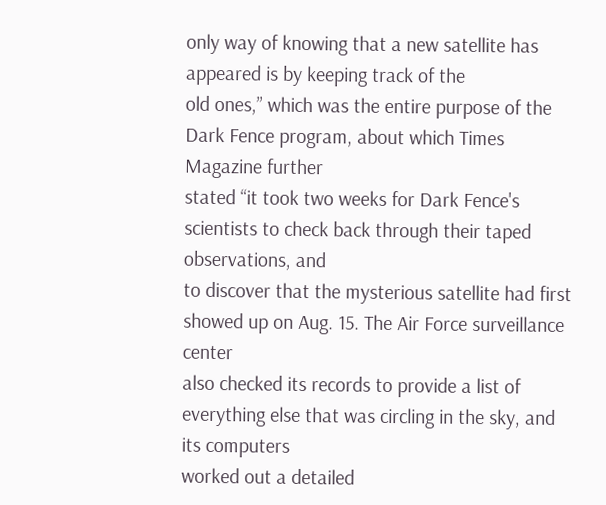only way of knowing that a new satellite has appeared is by keeping track of the
old ones,” which was the entire purpose of the Dark Fence program, about which Times Magazine further
stated “it took two weeks for Dark Fence's scientists to check back through their taped observations, and
to discover that the mysterious satellite had first showed up on Aug. 15. The Air Force surveillance center
also checked its records to provide a list of everything else that was circling in the sky, and its computers
worked out a detailed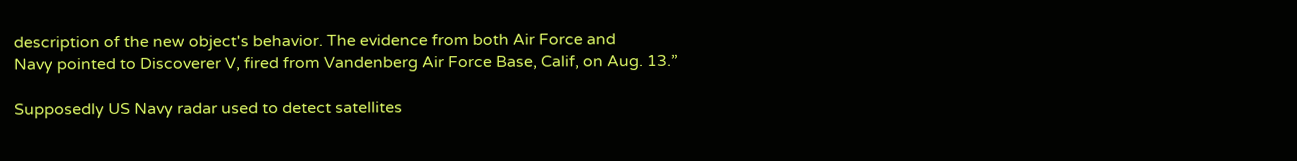description of the new object's behavior. The evidence from both Air Force and
Navy pointed to Discoverer V, fired from Vandenberg Air Force Base, Calif, on Aug. 13.”

Supposedly US Navy radar used to detect satellites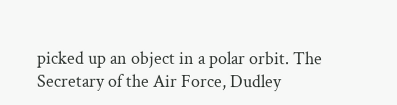picked up an object in a polar orbit. The
Secretary of the Air Force, Dudley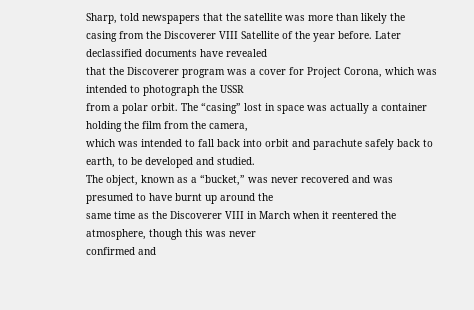Sharp, told newspapers that the satellite was more than likely the
casing from the Discoverer VIII Satellite of the year before. Later declassified documents have revealed
that the Discoverer program was a cover for Project Corona, which was intended to photograph the USSR
from a polar orbit. The “casing” lost in space was actually a container holding the film from the camera,
which was intended to fall back into orbit and parachute safely back to earth, to be developed and studied.
The object, known as a “bucket,” was never recovered and was presumed to have burnt up around the
same time as the Discoverer VIII in March when it reentered the atmosphere, though this was never
confirmed and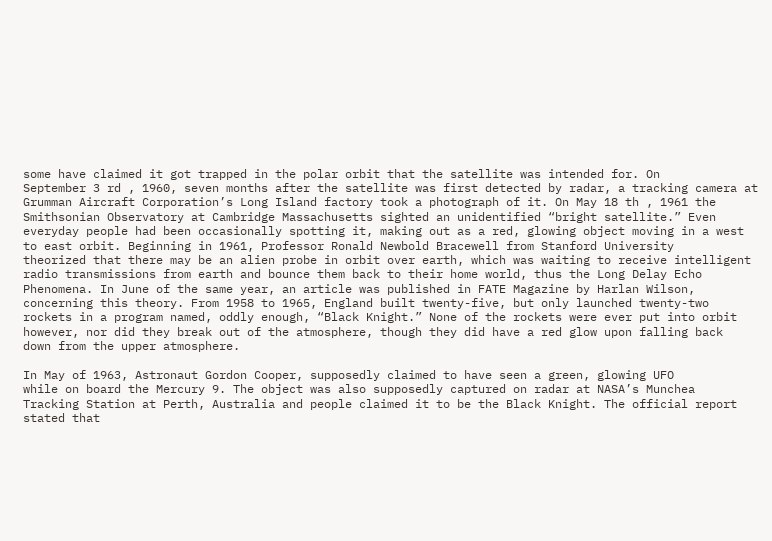some have claimed it got trapped in the polar orbit that the satellite was intended for. On
September 3 rd , 1960, seven months after the satellite was first detected by radar, a tracking camera at
Grumman Aircraft Corporation’s Long Island factory took a photograph of it. On May 18 th , 1961 the
Smithsonian Observatory at Cambridge Massachusetts sighted an unidentified “bright satellite.” Even
everyday people had been occasionally spotting it, making out as a red, glowing object moving in a west
to east orbit. Beginning in 1961, Professor Ronald Newbold Bracewell from Stanford University
theorized that there may be an alien probe in orbit over earth, which was waiting to receive intelligent
radio transmissions from earth and bounce them back to their home world, thus the Long Delay Echo
Phenomena. In June of the same year, an article was published in FATE Magazine by Harlan Wilson,                                                      concerning this theory. From 1958 to 1965, England built twenty-five, but only launched twenty-two
rockets in a program named, oddly enough, “Black Knight.” None of the rockets were ever put into orbit
however, nor did they break out of the atmosphere, though they did have a red glow upon falling back
down from the upper atmosphere.

In May of 1963, Astronaut Gordon Cooper, supposedly claimed to have seen a green, glowing UFO
while on board the Mercury 9. The object was also supposedly captured on radar at NASA’s Munchea
Tracking Station at Perth, Australia and people claimed it to be the Black Knight. The official report
stated that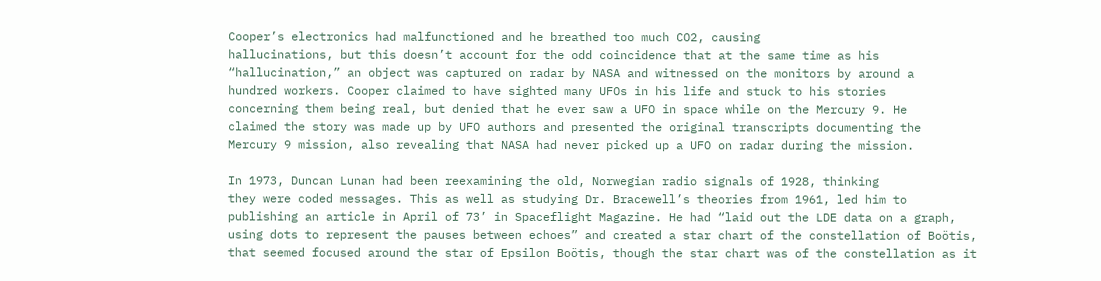Cooper’s electronics had malfunctioned and he breathed too much CO2, causing
hallucinations, but this doesn’t account for the odd coincidence that at the same time as his
“hallucination,” an object was captured on radar by NASA and witnessed on the monitors by around a
hundred workers. Cooper claimed to have sighted many UFOs in his life and stuck to his stories
concerning them being real, but denied that he ever saw a UFO in space while on the Mercury 9. He
claimed the story was made up by UFO authors and presented the original transcripts documenting the
Mercury 9 mission, also revealing that NASA had never picked up a UFO on radar during the mission.

In 1973, Duncan Lunan had been reexamining the old, Norwegian radio signals of 1928, thinking
they were coded messages. This as well as studying Dr. Bracewell’s theories from 1961, led him to
publishing an article in April of 73’ in Spaceflight Magazine. He had “laid out the LDE data on a graph,
using dots to represent the pauses between echoes” and created a star chart of the constellation of Boötis,
that seemed focused around the star of Epsilon Boötis, though the star chart was of the constellation as it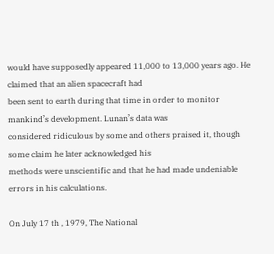would have supposedly appeared 11,000 to 13,000 years ago. He claimed that an alien spacecraft had
been sent to earth during that time in order to monitor mankind’s development. Lunan’s data was
considered ridiculous by some and others praised it, though some claim he later acknowledged his
methods were unscientific and that he had made undeniable errors in his calculations.

On July 17 th , 1979, The National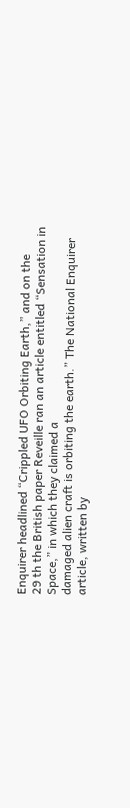Enquirer headlined “Crippled UFO Orbiting Earth,” and on the
29 th the British paper Reveille ran an article entitled “Sensation in Space,” in which they claimed a
damaged alien craft is orbiting the earth.” The National Enquirer article, written by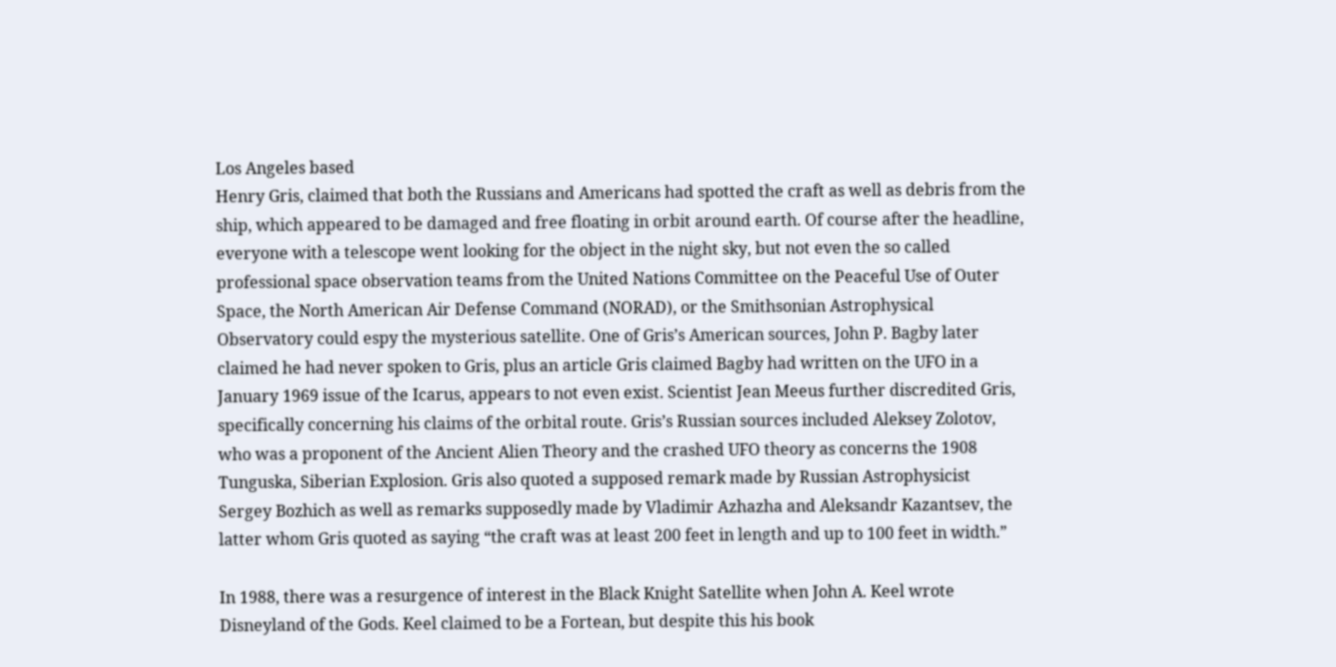Los Angeles based
Henry Gris, claimed that both the Russians and Americans had spotted the craft as well as debris from the
ship, which appeared to be damaged and free floating in orbit around earth. Of course after the headline,
everyone with a telescope went looking for the object in the night sky, but not even the so called
professional space observation teams from the United Nations Committee on the Peaceful Use of Outer
Space, the North American Air Defense Command (NORAD), or the Smithsonian Astrophysical
Observatory could espy the mysterious satellite. One of Gris’s American sources, John P. Bagby later
claimed he had never spoken to Gris, plus an article Gris claimed Bagby had written on the UFO in a
January 1969 issue of the Icarus, appears to not even exist. Scientist Jean Meeus further discredited Gris,
specifically concerning his claims of the orbital route. Gris’s Russian sources included Aleksey Zolotov,
who was a proponent of the Ancient Alien Theory and the crashed UFO theory as concerns the 1908
Tunguska, Siberian Explosion. Gris also quoted a supposed remark made by Russian Astrophysicist
Sergey Bozhich as well as remarks supposedly made by Vladimir Azhazha and Aleksandr Kazantsev, the
latter whom Gris quoted as saying “the craft was at least 200 feet in length and up to 100 feet in width.”

In 1988, there was a resurgence of interest in the Black Knight Satellite when John A. Keel wrote
Disneyland of the Gods. Keel claimed to be a Fortean, but despite this his book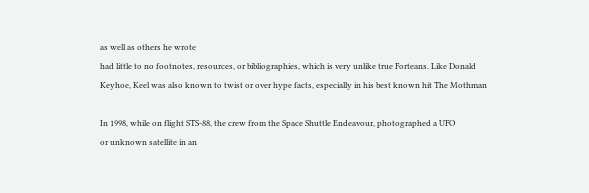as well as others he wrote
had little to no footnotes, resources, or bibliographies, which is very unlike true Forteans. Like Donald
Keyhoe, Keel was also known to twist or over hype facts, especially in his best known hit The Mothman

In 1998, while on flight STS-88, the crew from the Space Shuttle Endeavour, photographed a UFO
or unknown satellite in an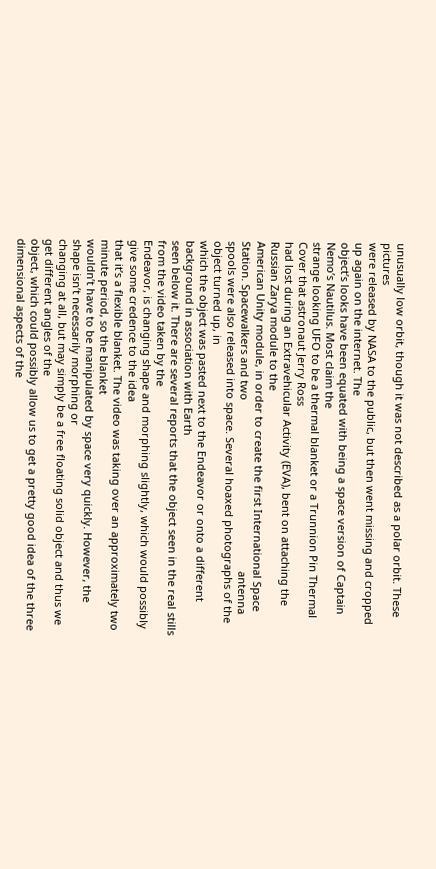unusually low orbit, though it was not described as a polar orbit. These pictures
were released by NASA to the public, but then went missing and cropped up again on the internet. The
object’s looks have been equated with being a space version of Captain Nemo’s Nautilus. Most claim the
strange looking UFO to be a thermal blanket or a Trunnion Pin Thermal Cover that astronaut Jerry Ross
had lost during an Extravehicular Activity (EVA), bent on attaching the Russian Zarya module to the
American Unity module, in order to create the first International Space Station. Spacewalkers and two                                                         antenna spools were also released into space. Several hoaxed photographs of the object turned up, in
which the object was pasted next to the Endeavor or onto a different background in association with Earth
seen below it. There are several reports that the object seen in the real stills from the video taken by the
Endeavor, is changing shape and morphing slightly, which would possibly give some credence to the idea
that it’s a flexible blanket. The video was taking over an approximately two minute period, so the blanket
wouldn’t have to be manipulated by space very quickly. However, the shape isn’t necessarily morphing or
changing at all, but may simply be a free floating solid object and thus we get different angles of the
object, which could possibly allow us to get a pretty good idea of the three dimensional aspects of the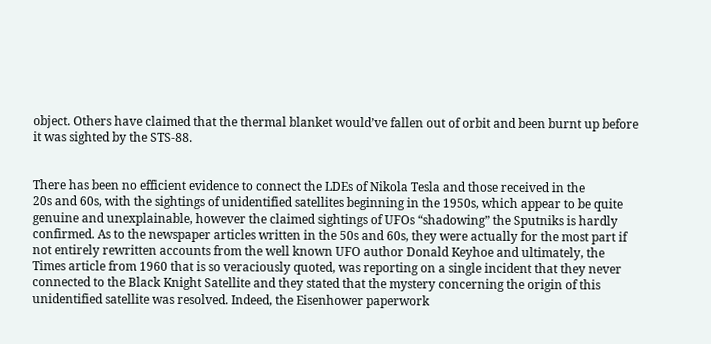object. Others have claimed that the thermal blanket would’ve fallen out of orbit and been burnt up before
it was sighted by the STS-88.


There has been no efficient evidence to connect the LDEs of Nikola Tesla and those received in the
20s and 60s, with the sightings of unidentified satellites beginning in the 1950s, which appear to be quite
genuine and unexplainable, however the claimed sightings of UFOs “shadowing” the Sputniks is hardly
confirmed. As to the newspaper articles written in the 50s and 60s, they were actually for the most part if
not entirely rewritten accounts from the well known UFO author Donald Keyhoe and ultimately, the
Times article from 1960 that is so veraciously quoted, was reporting on a single incident that they never
connected to the Black Knight Satellite and they stated that the mystery concerning the origin of this
unidentified satellite was resolved. Indeed, the Eisenhower paperwork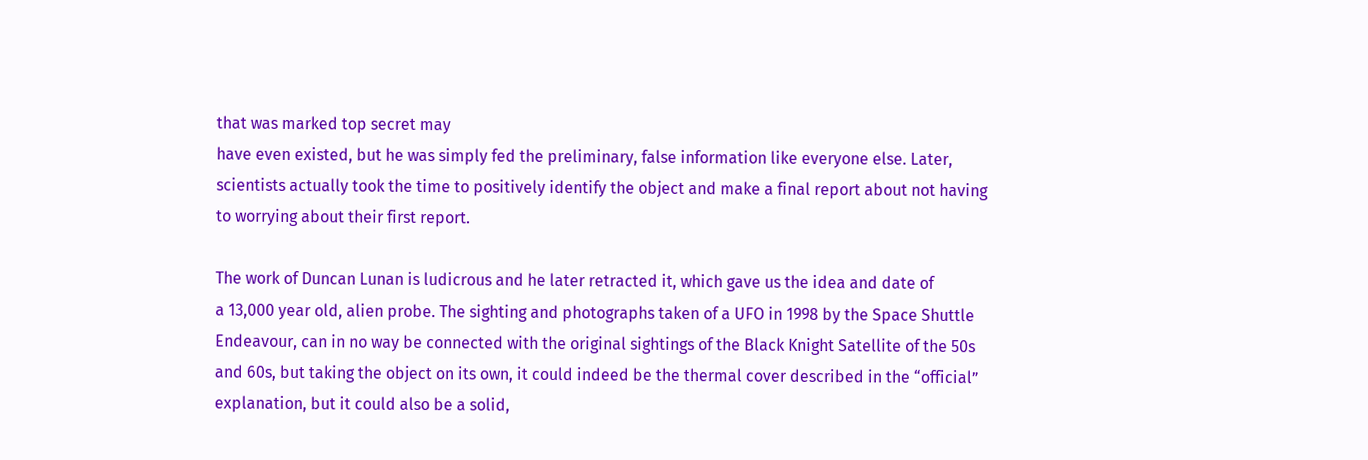that was marked top secret may
have even existed, but he was simply fed the preliminary, false information like everyone else. Later,
scientists actually took the time to positively identify the object and make a final report about not having
to worrying about their first report.

The work of Duncan Lunan is ludicrous and he later retracted it, which gave us the idea and date of
a 13,000 year old, alien probe. The sighting and photographs taken of a UFO in 1998 by the Space Shuttle
Endeavour, can in no way be connected with the original sightings of the Black Knight Satellite of the 50s
and 60s, but taking the object on its own, it could indeed be the thermal cover described in the “official”
explanation, but it could also be a solid,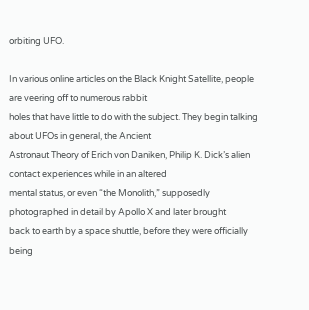orbiting UFO.

In various online articles on the Black Knight Satellite, people are veering off to numerous rabbit
holes that have little to do with the subject. They begin talking about UFOs in general, the Ancient
Astronaut Theory of Erich von Daniken, Philip K. Dick’s alien contact experiences while in an altered
mental status, or even “the Monolith,” supposedly photographed in detail by Apollo X and later brought
back to earth by a space shuttle, before they were officially being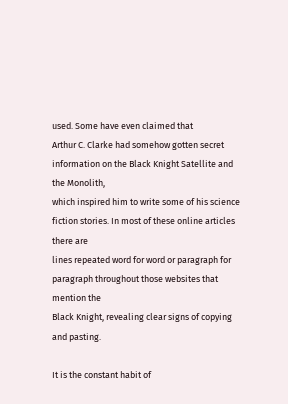used. Some have even claimed that
Arthur C. Clarke had somehow gotten secret information on the Black Knight Satellite and the Monolith,
which inspired him to write some of his science fiction stories. In most of these online articles there are
lines repeated word for word or paragraph for paragraph throughout those websites that mention the
Black Knight, revealing clear signs of copying and pasting.

It is the constant habit of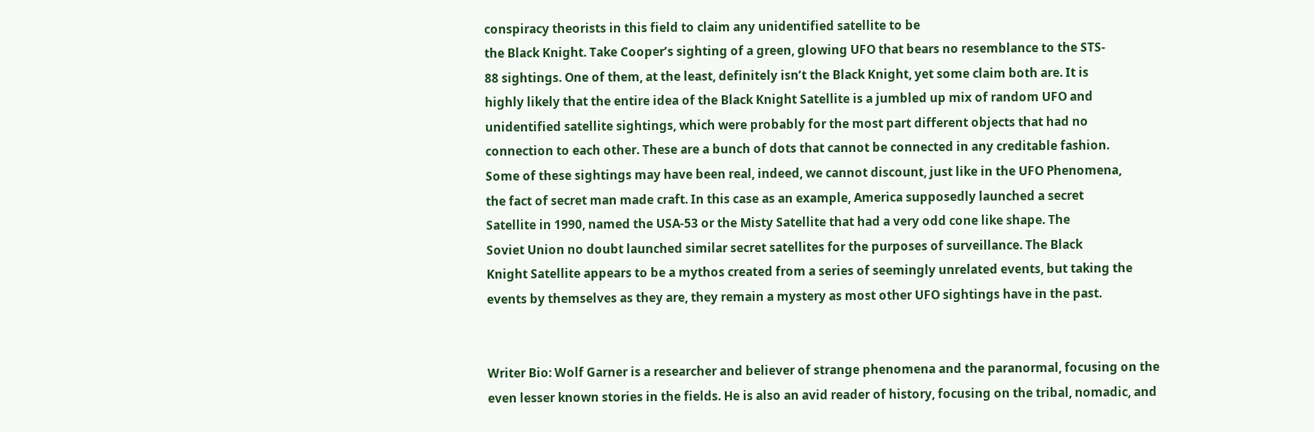conspiracy theorists in this field to claim any unidentified satellite to be
the Black Knight. Take Cooper’s sighting of a green, glowing UFO that bears no resemblance to the STS-
88 sightings. One of them, at the least, definitely isn’t the Black Knight, yet some claim both are. It is
highly likely that the entire idea of the Black Knight Satellite is a jumbled up mix of random UFO and
unidentified satellite sightings, which were probably for the most part different objects that had no
connection to each other. These are a bunch of dots that cannot be connected in any creditable fashion.
Some of these sightings may have been real, indeed, we cannot discount, just like in the UFO Phenomena,
the fact of secret man made craft. In this case as an example, America supposedly launched a secret
Satellite in 1990, named the USA-53 or the Misty Satellite that had a very odd cone like shape. The
Soviet Union no doubt launched similar secret satellites for the purposes of surveillance. The Black
Knight Satellite appears to be a mythos created from a series of seemingly unrelated events, but taking the
events by themselves as they are, they remain a mystery as most other UFO sightings have in the past.


Writer Bio: Wolf Garner is a researcher and believer of strange phenomena and the paranormal, focusing on the                                            even lesser known stories in the fields. He is also an avid reader of history, focusing on the tribal, nomadic, and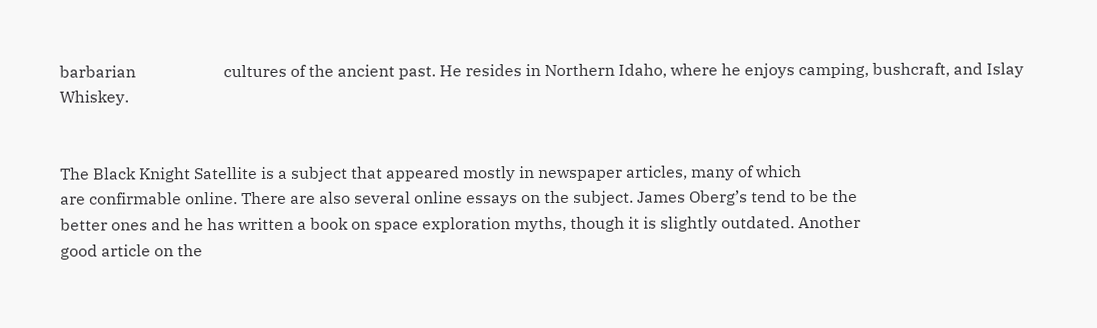barbarian                      cultures of the ancient past. He resides in Northern Idaho, where he enjoys camping, bushcraft, and Islay Whiskey.


The Black Knight Satellite is a subject that appeared mostly in newspaper articles, many of which
are confirmable online. There are also several online essays on the subject. James Oberg’s tend to be the
better ones and he has written a book on space exploration myths, though it is slightly outdated. Another
good article on the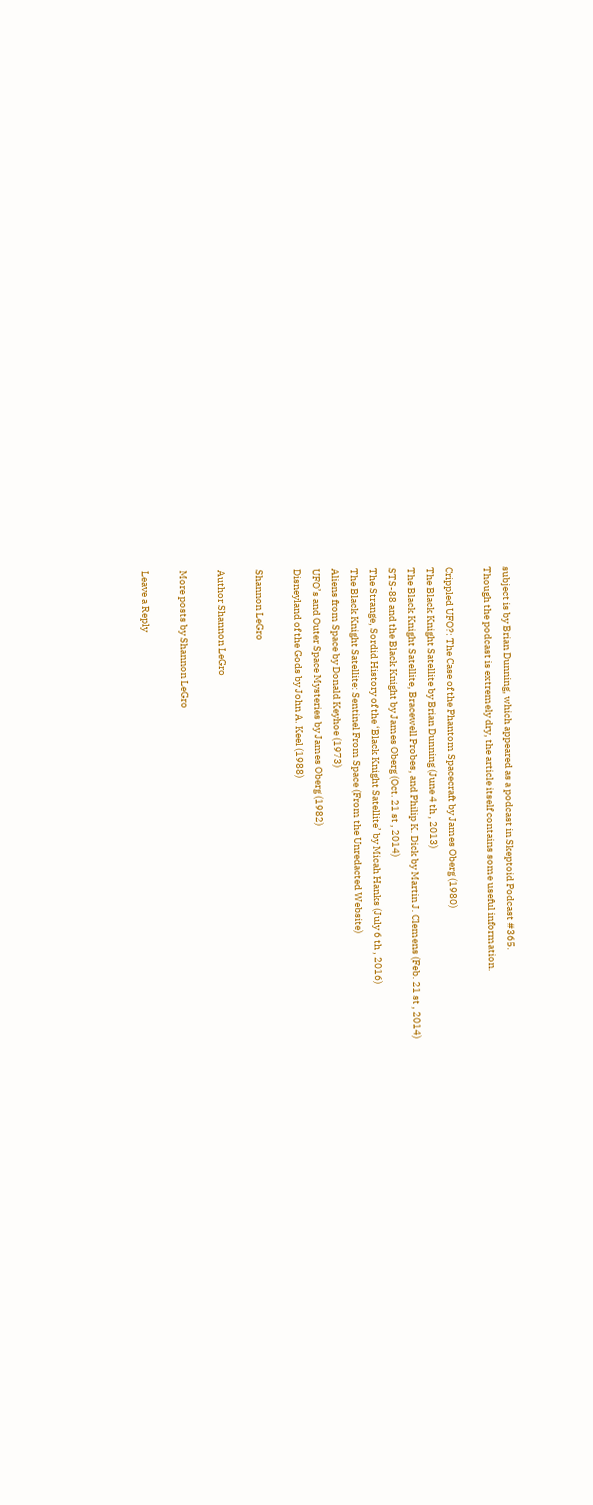subject is by Brian Dunning, which appeared as a podcast in Skeptoid Podcast #365.
Though the podcast is extremely dry, the article itself contains some useful information.

Crippled UFO?: The Case of the Phantom Spacecraft by James Oberg (1980)
The Black Knight Satellite by Brian Dunning (June 4 th , 2013)
The Black Knight Satellite, Bracewell Probes, and Philip K. Dick by Martin J. Clemens (Feb. 21 st , 2014)
STS-88 and the Black Knight by James Oberg (Oct. 21 st , 2014)
The Strange, Sordid History of the ‘Black Knight Satellite’ by Micah Hanks (July 6 th , 2016)
The Black Knight Satellite: Sentinel From Space (From the Unredacted Website)
Aliens from Space by Donald Keyhoe (1973)
UFO’s and Outer Space Mysteries by James Oberg (1982)
Disneyland of the Gods by John A. Keel (1988)

Shannon LeGro

Author Shannon LeGro

More posts by Shannon LeGro

Leave a Reply